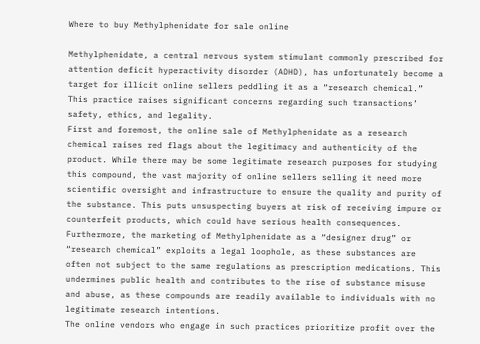Where to buy Methylphenidate for sale online

Methylphenidate, a central nervous system stimulant commonly prescribed for attention deficit hyperactivity disorder (ADHD), has unfortunately become a target for illicit online sellers peddling it as a “research chemical.” This practice raises significant concerns regarding such transactions’ safety, ethics, and legality.
First and foremost, the online sale of Methylphenidate as a research chemical raises red flags about the legitimacy and authenticity of the product. While there may be some legitimate research purposes for studying this compound, the vast majority of online sellers selling it need more scientific oversight and infrastructure to ensure the quality and purity of the substance. This puts unsuspecting buyers at risk of receiving impure or counterfeit products, which could have serious health consequences.
Furthermore, the marketing of Methylphenidate as a “designer drug” or “research chemical” exploits a legal loophole, as these substances are often not subject to the same regulations as prescription medications. This undermines public health and contributes to the rise of substance misuse and abuse, as these compounds are readily available to individuals with no legitimate research intentions.
The online vendors who engage in such practices prioritize profit over the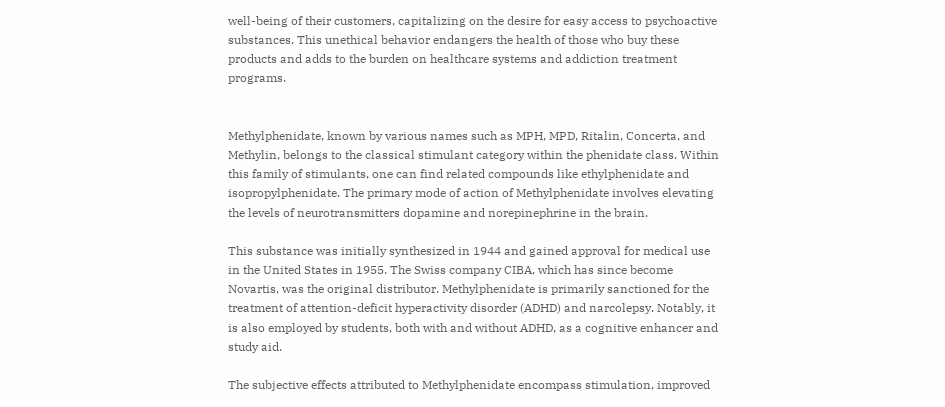well-being of their customers, capitalizing on the desire for easy access to psychoactive substances. This unethical behavior endangers the health of those who buy these products and adds to the burden on healthcare systems and addiction treatment programs.


Methylphenidate, known by various names such as MPH, MPD, Ritalin, Concerta, and Methylin, belongs to the classical stimulant category within the phenidate class. Within this family of stimulants, one can find related compounds like ethylphenidate and isopropylphenidate. The primary mode of action of Methylphenidate involves elevating the levels of neurotransmitters dopamine and norepinephrine in the brain.

This substance was initially synthesized in 1944 and gained approval for medical use in the United States in 1955. The Swiss company CIBA, which has since become Novartis, was the original distributor. Methylphenidate is primarily sanctioned for the treatment of attention-deficit hyperactivity disorder (ADHD) and narcolepsy. Notably, it is also employed by students, both with and without ADHD, as a cognitive enhancer and study aid.

The subjective effects attributed to Methylphenidate encompass stimulation, improved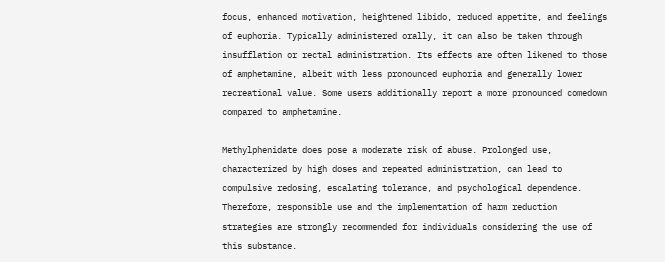focus, enhanced motivation, heightened libido, reduced appetite, and feelings of euphoria. Typically administered orally, it can also be taken through insufflation or rectal administration. Its effects are often likened to those of amphetamine, albeit with less pronounced euphoria and generally lower recreational value. Some users additionally report a more pronounced comedown compared to amphetamine.

Methylphenidate does pose a moderate risk of abuse. Prolonged use, characterized by high doses and repeated administration, can lead to compulsive redosing, escalating tolerance, and psychological dependence. Therefore, responsible use and the implementation of harm reduction strategies are strongly recommended for individuals considering the use of this substance.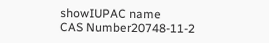showIUPAC name
CAS Number20748-11-2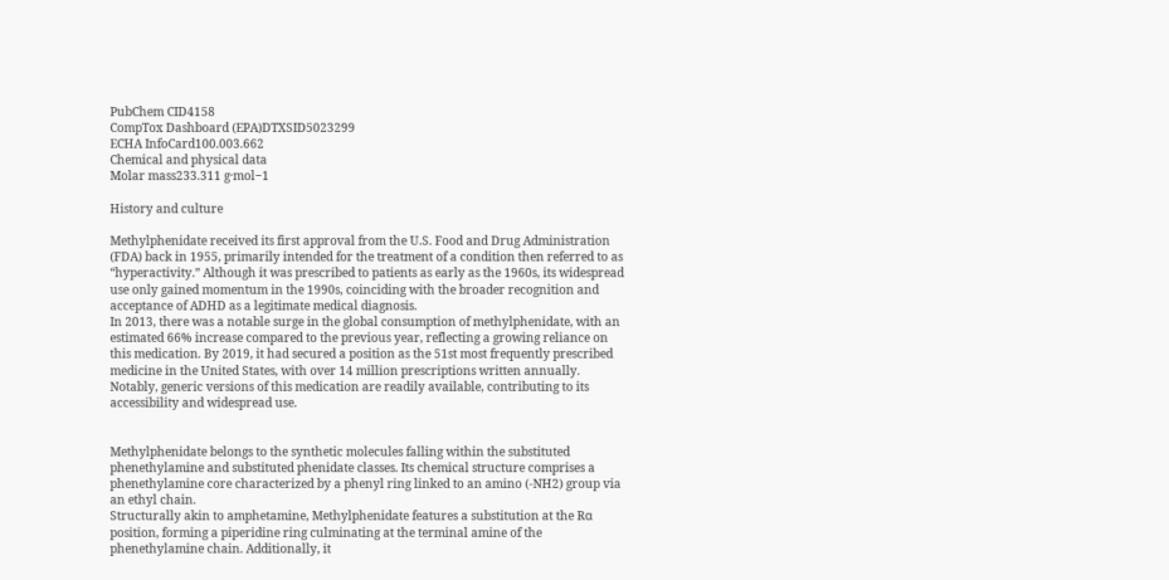PubChem CID4158
CompTox Dashboard (EPA)DTXSID5023299
ECHA InfoCard100.003.662
Chemical and physical data
Molar mass233.311 g·mol−1

History and culture

Methylphenidate received its first approval from the U.S. Food and Drug Administration (FDA) back in 1955, primarily intended for the treatment of a condition then referred to as “hyperactivity.” Although it was prescribed to patients as early as the 1960s, its widespread use only gained momentum in the 1990s, coinciding with the broader recognition and acceptance of ADHD as a legitimate medical diagnosis.
In 2013, there was a notable surge in the global consumption of methylphenidate, with an estimated 66% increase compared to the previous year, reflecting a growing reliance on this medication. By 2019, it had secured a position as the 51st most frequently prescribed medicine in the United States, with over 14 million prescriptions written annually. Notably, generic versions of this medication are readily available, contributing to its accessibility and widespread use.


Methylphenidate belongs to the synthetic molecules falling within the substituted phenethylamine and substituted phenidate classes. Its chemical structure comprises a phenethylamine core characterized by a phenyl ring linked to an amino (-NH2) group via an ethyl chain.
Structurally akin to amphetamine, Methylphenidate features a substitution at the Rα position, forming a piperidine ring culminating at the terminal amine of the phenethylamine chain. Additionally, it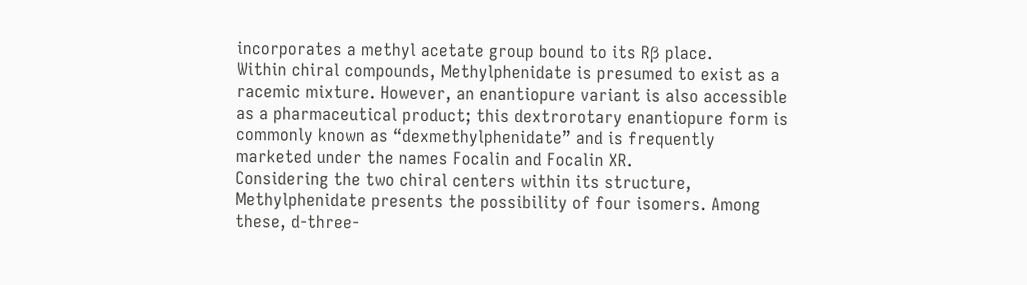incorporates a methyl acetate group bound to its Rβ place.
Within chiral compounds, Methylphenidate is presumed to exist as a racemic mixture. However, an enantiopure variant is also accessible as a pharmaceutical product; this dextrorotary enantiopure form is commonly known as “dexmethylphenidate” and is frequently marketed under the names Focalin and Focalin XR.
Considering the two chiral centers within its structure, Methylphenidate presents the possibility of four isomers. Among these, d-three-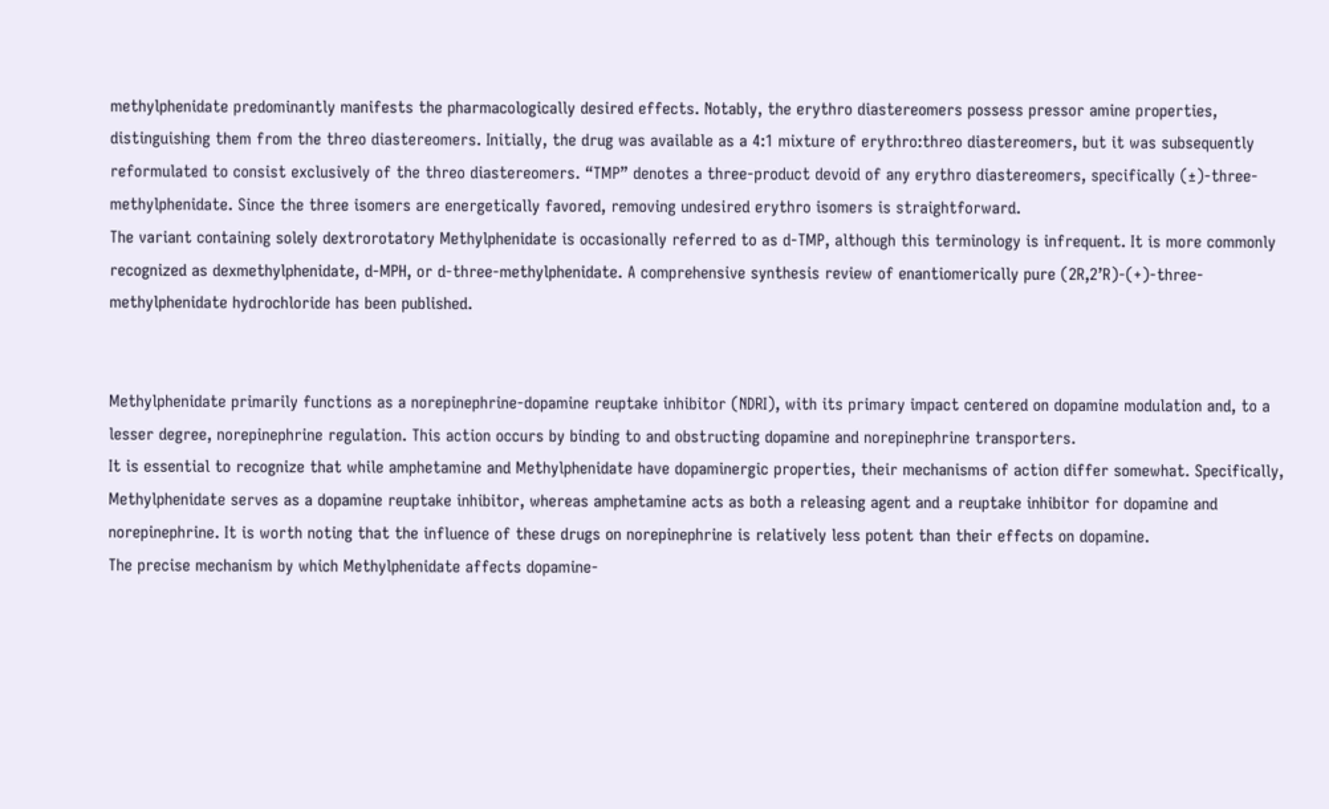methylphenidate predominantly manifests the pharmacologically desired effects. Notably, the erythro diastereomers possess pressor amine properties, distinguishing them from the threo diastereomers. Initially, the drug was available as a 4:1 mixture of erythro:threo diastereomers, but it was subsequently reformulated to consist exclusively of the threo diastereomers. “TMP” denotes a three-product devoid of any erythro diastereomers, specifically (±)-three-methylphenidate. Since the three isomers are energetically favored, removing undesired erythro isomers is straightforward.
The variant containing solely dextrorotatory Methylphenidate is occasionally referred to as d-TMP, although this terminology is infrequent. It is more commonly recognized as dexmethylphenidate, d-MPH, or d-three-methylphenidate. A comprehensive synthesis review of enantiomerically pure (2R,2’R)-(+)-three-methylphenidate hydrochloride has been published.


Methylphenidate primarily functions as a norepinephrine-dopamine reuptake inhibitor (NDRI), with its primary impact centered on dopamine modulation and, to a lesser degree, norepinephrine regulation. This action occurs by binding to and obstructing dopamine and norepinephrine transporters.
It is essential to recognize that while amphetamine and Methylphenidate have dopaminergic properties, their mechanisms of action differ somewhat. Specifically, Methylphenidate serves as a dopamine reuptake inhibitor, whereas amphetamine acts as both a releasing agent and a reuptake inhibitor for dopamine and norepinephrine. It is worth noting that the influence of these drugs on norepinephrine is relatively less potent than their effects on dopamine.
The precise mechanism by which Methylphenidate affects dopamine-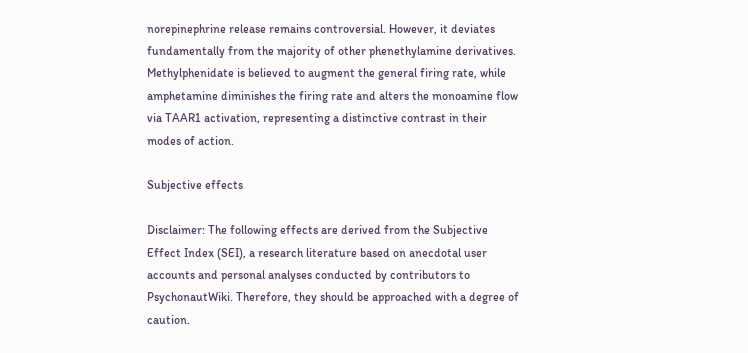norepinephrine release remains controversial. However, it deviates fundamentally from the majority of other phenethylamine derivatives. Methylphenidate is believed to augment the general firing rate, while amphetamine diminishes the firing rate and alters the monoamine flow via TAAR1 activation, representing a distinctive contrast in their modes of action.

Subjective effects

Disclaimer: The following effects are derived from the Subjective Effect Index (SEI), a research literature based on anecdotal user accounts and personal analyses conducted by contributors to PsychonautWiki. Therefore, they should be approached with a degree of caution.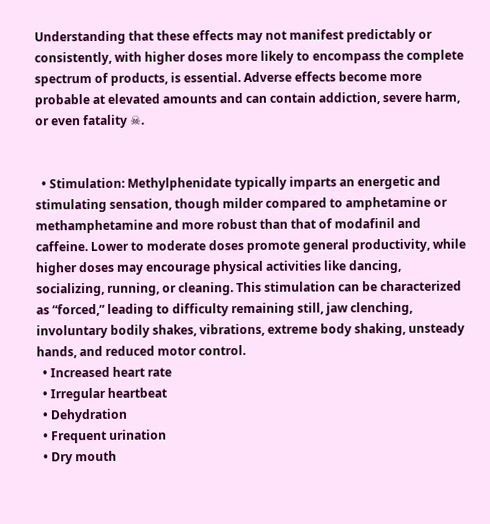Understanding that these effects may not manifest predictably or consistently, with higher doses more likely to encompass the complete spectrum of products, is essential. Adverse effects become more probable at elevated amounts and can contain addiction, severe harm, or even fatality ☠.


  • Stimulation: Methylphenidate typically imparts an energetic and stimulating sensation, though milder compared to amphetamine or methamphetamine and more robust than that of modafinil and caffeine. Lower to moderate doses promote general productivity, while higher doses may encourage physical activities like dancing, socializing, running, or cleaning. This stimulation can be characterized as “forced,” leading to difficulty remaining still, jaw clenching, involuntary bodily shakes, vibrations, extreme body shaking, unsteady hands, and reduced motor control.
  • Increased heart rate
  • Irregular heartbeat
  • Dehydration
  • Frequent urination
  • Dry mouth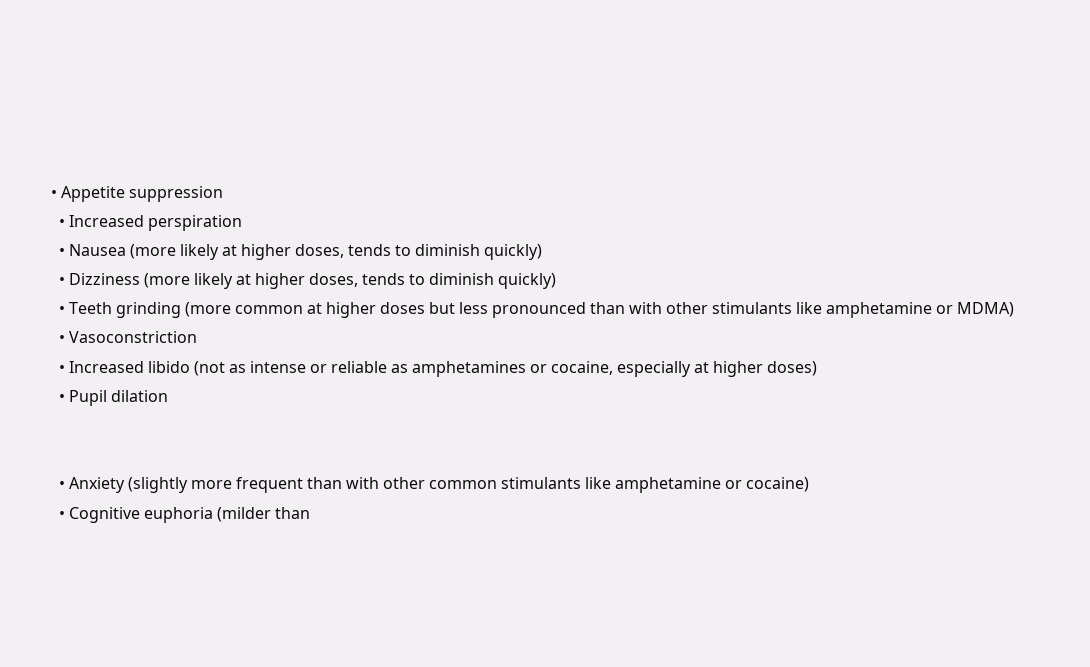• Appetite suppression
  • Increased perspiration
  • Nausea (more likely at higher doses, tends to diminish quickly)
  • Dizziness (more likely at higher doses, tends to diminish quickly)
  • Teeth grinding (more common at higher doses but less pronounced than with other stimulants like amphetamine or MDMA)
  • Vasoconstriction
  • Increased libido (not as intense or reliable as amphetamines or cocaine, especially at higher doses)
  • Pupil dilation


  • Anxiety (slightly more frequent than with other common stimulants like amphetamine or cocaine)
  • Cognitive euphoria (milder than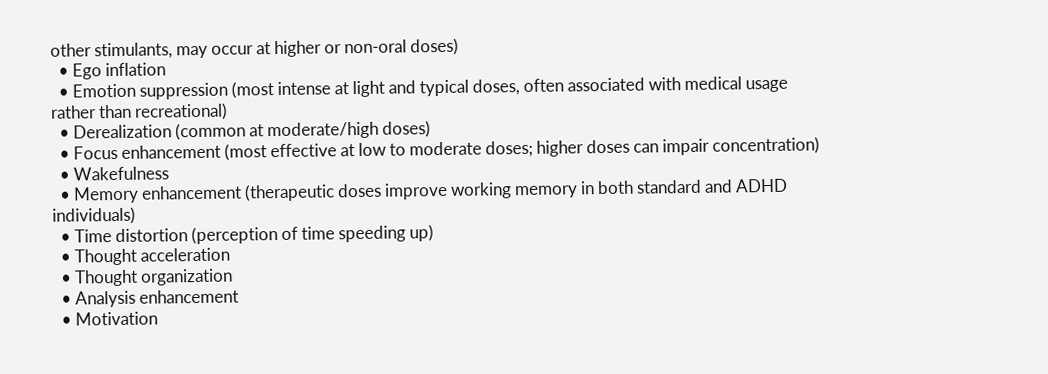other stimulants, may occur at higher or non-oral doses)
  • Ego inflation
  • Emotion suppression (most intense at light and typical doses, often associated with medical usage rather than recreational)
  • Derealization (common at moderate/high doses)
  • Focus enhancement (most effective at low to moderate doses; higher doses can impair concentration)
  • Wakefulness
  • Memory enhancement (therapeutic doses improve working memory in both standard and ADHD individuals)
  • Time distortion (perception of time speeding up)
  • Thought acceleration
  • Thought organization
  • Analysis enhancement
  • Motivation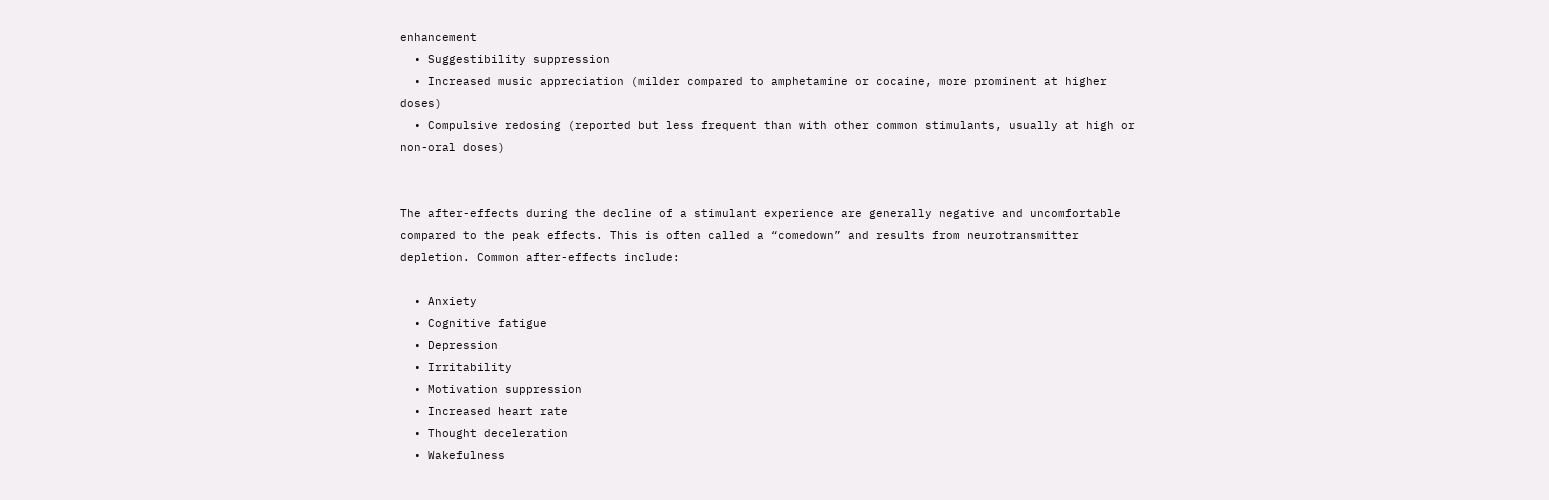enhancement
  • Suggestibility suppression
  • Increased music appreciation (milder compared to amphetamine or cocaine, more prominent at higher doses)
  • Compulsive redosing (reported but less frequent than with other common stimulants, usually at high or non-oral doses)


The after-effects during the decline of a stimulant experience are generally negative and uncomfortable compared to the peak effects. This is often called a “comedown” and results from neurotransmitter depletion. Common after-effects include:

  • Anxiety
  • Cognitive fatigue
  • Depression
  • Irritability
  • Motivation suppression
  • Increased heart rate
  • Thought deceleration
  • Wakefulness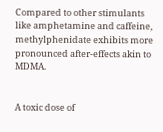Compared to other stimulants like amphetamine and caffeine, methylphenidate exhibits more pronounced after-effects akin to MDMA.


A toxic dose of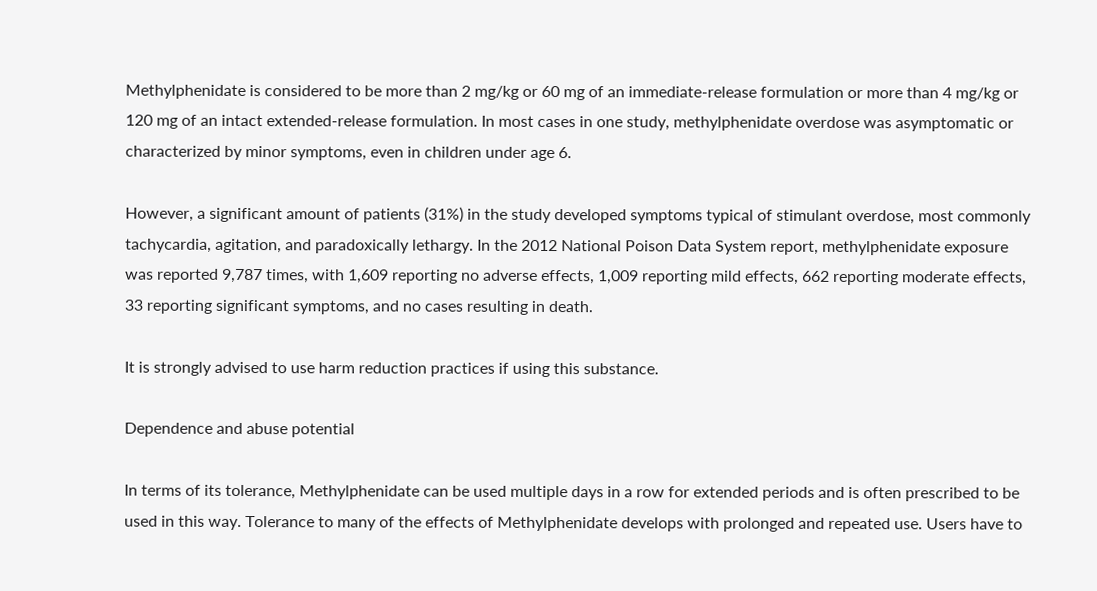Methylphenidate is considered to be more than 2 mg/kg or 60 mg of an immediate-release formulation or more than 4 mg/kg or 120 mg of an intact extended-release formulation. In most cases in one study, methylphenidate overdose was asymptomatic or characterized by minor symptoms, even in children under age 6.

However, a significant amount of patients (31%) in the study developed symptoms typical of stimulant overdose, most commonly tachycardia, agitation, and paradoxically lethargy. In the 2012 National Poison Data System report, methylphenidate exposure was reported 9,787 times, with 1,609 reporting no adverse effects, 1,009 reporting mild effects, 662 reporting moderate effects, 33 reporting significant symptoms, and no cases resulting in death.

It is strongly advised to use harm reduction practices if using this substance.

Dependence and abuse potential

In terms of its tolerance, Methylphenidate can be used multiple days in a row for extended periods and is often prescribed to be used in this way. Tolerance to many of the effects of Methylphenidate develops with prolonged and repeated use. Users have to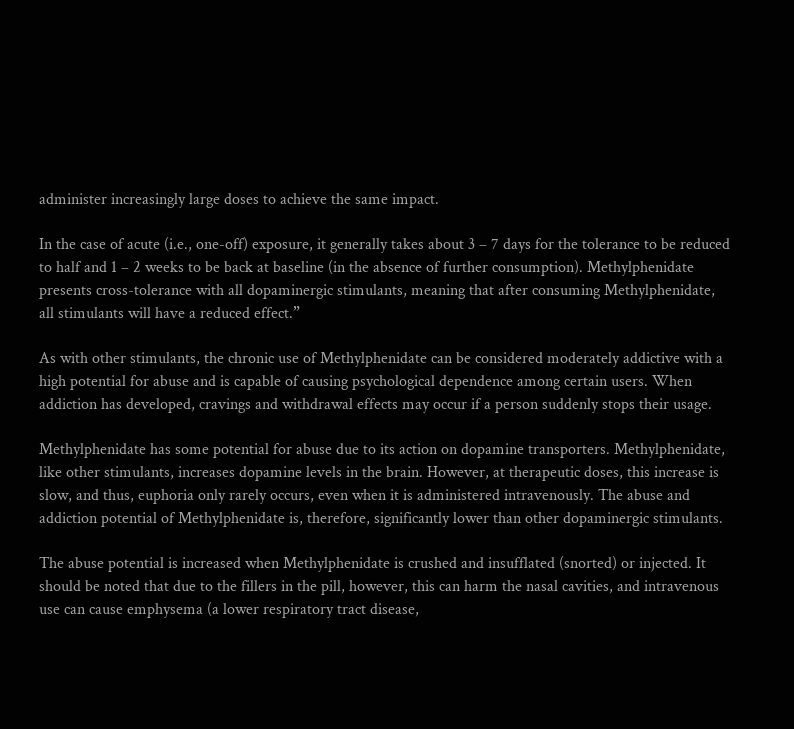administer increasingly large doses to achieve the same impact.

In the case of acute (i.e., one-off) exposure, it generally takes about 3 – 7 days for the tolerance to be reduced to half and 1 – 2 weeks to be back at baseline (in the absence of further consumption). Methylphenidate presents cross-tolerance with all dopaminergic stimulants, meaning that after consuming Methylphenidate, all stimulants will have a reduced effect.”

As with other stimulants, the chronic use of Methylphenidate can be considered moderately addictive with a high potential for abuse and is capable of causing psychological dependence among certain users. When addiction has developed, cravings and withdrawal effects may occur if a person suddenly stops their usage.

Methylphenidate has some potential for abuse due to its action on dopamine transporters. Methylphenidate, like other stimulants, increases dopamine levels in the brain. However, at therapeutic doses, this increase is slow, and thus, euphoria only rarely occurs, even when it is administered intravenously. The abuse and addiction potential of Methylphenidate is, therefore, significantly lower than other dopaminergic stimulants.

The abuse potential is increased when Methylphenidate is crushed and insufflated (snorted) or injected. It should be noted that due to the fillers in the pill, however, this can harm the nasal cavities, and intravenous use can cause emphysema (a lower respiratory tract disease,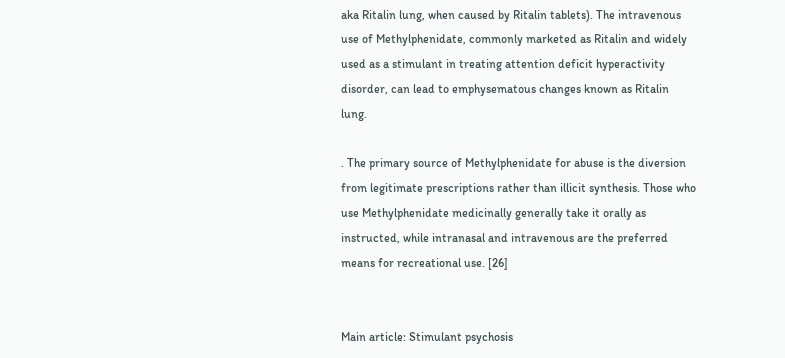aka Ritalin lung, when caused by Ritalin tablets). The intravenous use of Methylphenidate, commonly marketed as Ritalin and widely used as a stimulant in treating attention deficit hyperactivity disorder, can lead to emphysematous changes known as Ritalin lung.

. The primary source of Methylphenidate for abuse is the diversion from legitimate prescriptions rather than illicit synthesis. Those who use Methylphenidate medicinally generally take it orally as instructed, while intranasal and intravenous are the preferred means for recreational use. [26]


Main article: Stimulant psychosis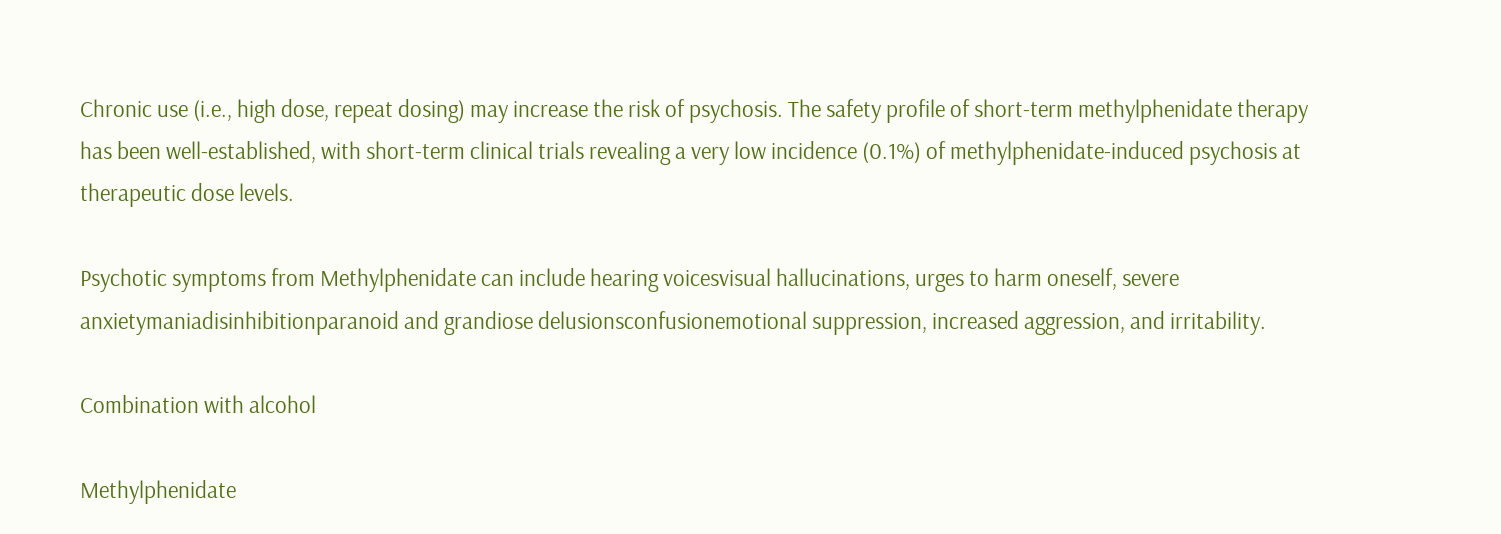Chronic use (i.e., high dose, repeat dosing) may increase the risk of psychosis. The safety profile of short-term methylphenidate therapy has been well-established, with short-term clinical trials revealing a very low incidence (0.1%) of methylphenidate-induced psychosis at therapeutic dose levels.

Psychotic symptoms from Methylphenidate can include hearing voicesvisual hallucinations, urges to harm oneself, severe anxietymaniadisinhibitionparanoid and grandiose delusionsconfusionemotional suppression, increased aggression, and irritability.

Combination with alcohol

Methylphenidate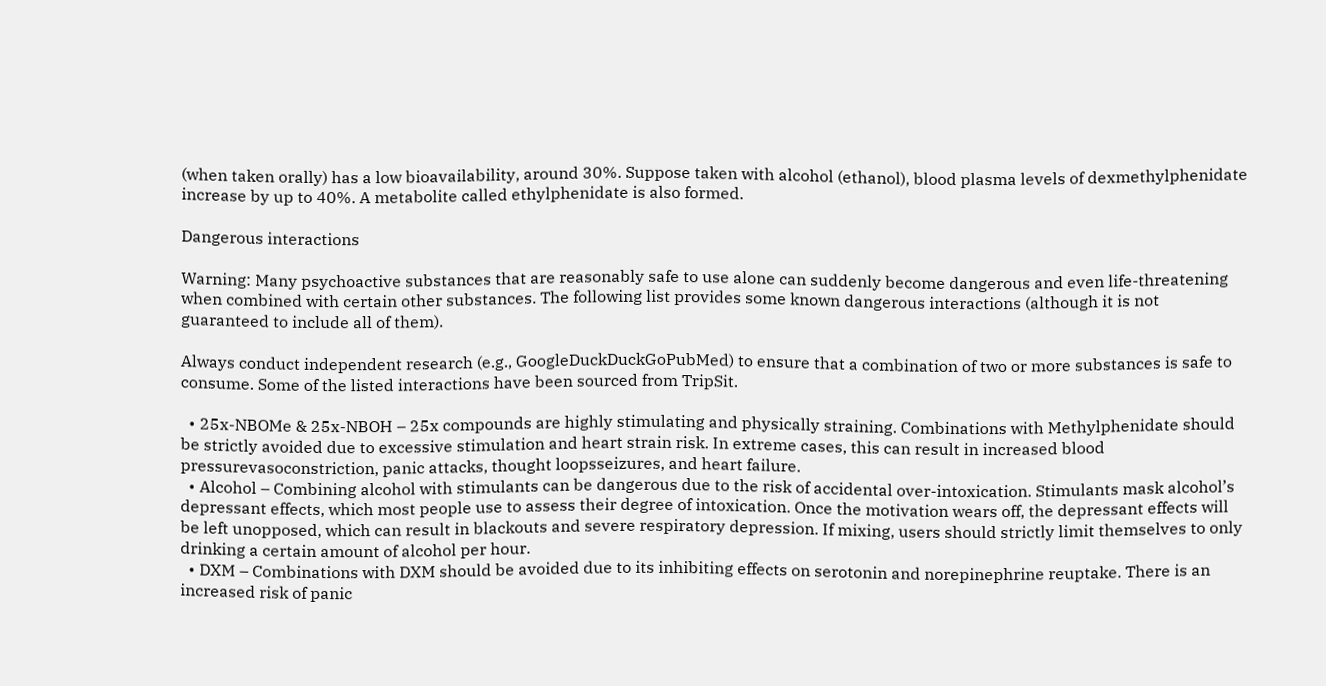(when taken orally) has a low bioavailability, around 30%. Suppose taken with alcohol (ethanol), blood plasma levels of dexmethylphenidate increase by up to 40%. A metabolite called ethylphenidate is also formed.

Dangerous interactions

Warning: Many psychoactive substances that are reasonably safe to use alone can suddenly become dangerous and even life-threatening when combined with certain other substances. The following list provides some known dangerous interactions (although it is not guaranteed to include all of them).

Always conduct independent research (e.g., GoogleDuckDuckGoPubMed) to ensure that a combination of two or more substances is safe to consume. Some of the listed interactions have been sourced from TripSit.

  • 25x-NBOMe & 25x-NBOH – 25x compounds are highly stimulating and physically straining. Combinations with Methylphenidate should be strictly avoided due to excessive stimulation and heart strain risk. In extreme cases, this can result in increased blood pressurevasoconstriction, panic attacks, thought loopsseizures, and heart failure.
  • Alcohol – Combining alcohol with stimulants can be dangerous due to the risk of accidental over-intoxication. Stimulants mask alcohol’s depressant effects, which most people use to assess their degree of intoxication. Once the motivation wears off, the depressant effects will be left unopposed, which can result in blackouts and severe respiratory depression. If mixing, users should strictly limit themselves to only drinking a certain amount of alcohol per hour.
  • DXM – Combinations with DXM should be avoided due to its inhibiting effects on serotonin and norepinephrine reuptake. There is an increased risk of panic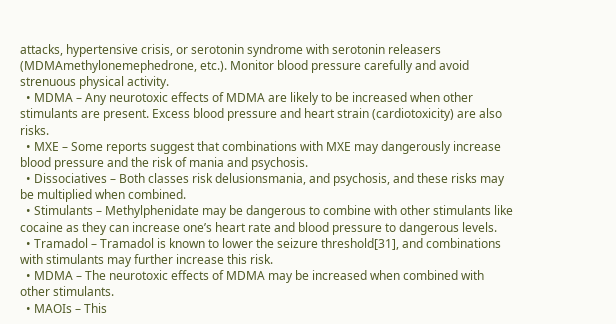attacks, hypertensive crisis, or serotonin syndrome with serotonin releasers (MDMAmethylonemephedrone, etc.). Monitor blood pressure carefully and avoid strenuous physical activity.
  • MDMA – Any neurotoxic effects of MDMA are likely to be increased when other stimulants are present. Excess blood pressure and heart strain (cardiotoxicity) are also risks.
  • MXE – Some reports suggest that combinations with MXE may dangerously increase blood pressure and the risk of mania and psychosis.
  • Dissociatives – Both classes risk delusionsmania, and psychosis, and these risks may be multiplied when combined.
  • Stimulants – Methylphenidate may be dangerous to combine with other stimulants like cocaine as they can increase one’s heart rate and blood pressure to dangerous levels.
  • Tramadol – Tramadol is known to lower the seizure threshold[31], and combinations with stimulants may further increase this risk.
  • MDMA – The neurotoxic effects of MDMA may be increased when combined with other stimulants.
  • MAOIs – This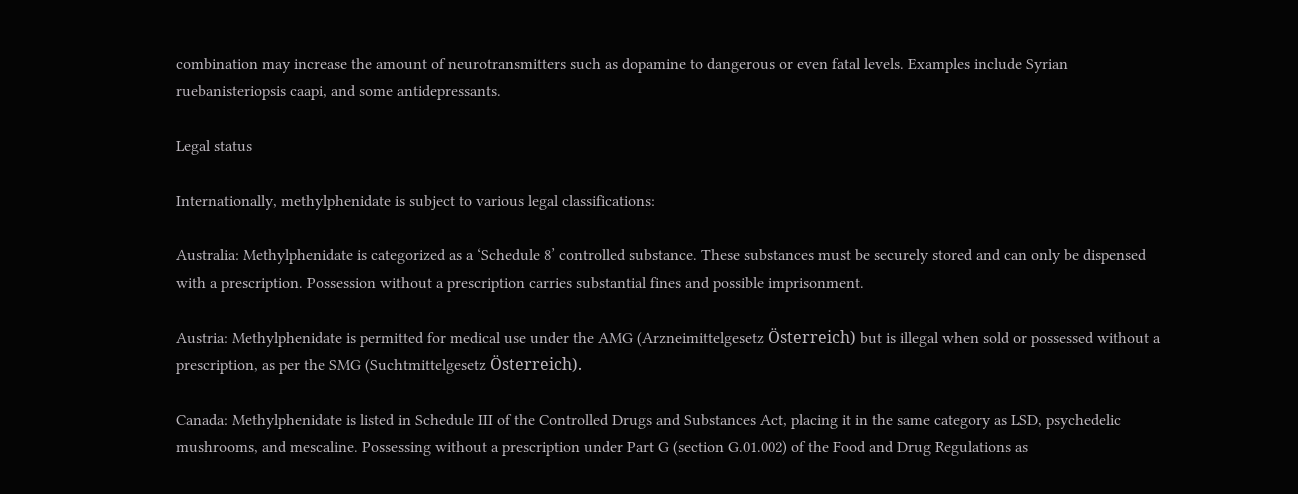combination may increase the amount of neurotransmitters such as dopamine to dangerous or even fatal levels. Examples include Syrian ruebanisteriopsis caapi, and some antidepressants.

Legal status

Internationally, methylphenidate is subject to various legal classifications:

Australia: Methylphenidate is categorized as a ‘Schedule 8’ controlled substance. These substances must be securely stored and can only be dispensed with a prescription. Possession without a prescription carries substantial fines and possible imprisonment.

Austria: Methylphenidate is permitted for medical use under the AMG (Arzneimittelgesetz Österreich) but is illegal when sold or possessed without a prescription, as per the SMG (Suchtmittelgesetz Österreich).

Canada: Methylphenidate is listed in Schedule III of the Controlled Drugs and Substances Act, placing it in the same category as LSD, psychedelic mushrooms, and mescaline. Possessing without a prescription under Part G (section G.01.002) of the Food and Drug Regulations as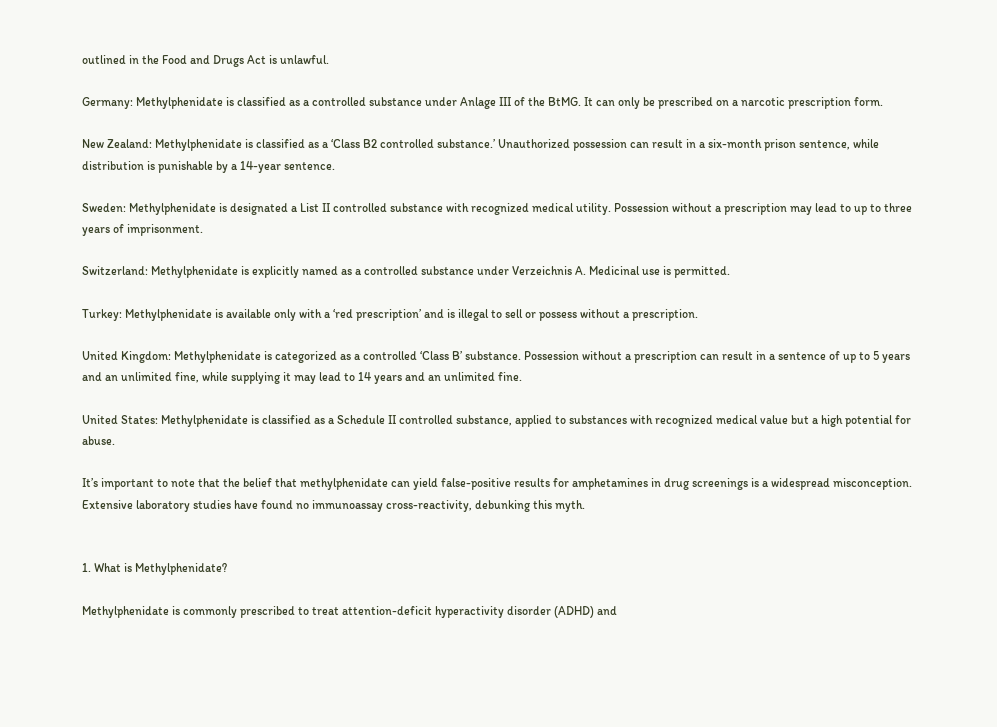outlined in the Food and Drugs Act is unlawful.

Germany: Methylphenidate is classified as a controlled substance under Anlage III of the BtMG. It can only be prescribed on a narcotic prescription form.

New Zealand: Methylphenidate is classified as a ‘Class B2 controlled substance.’ Unauthorized possession can result in a six-month prison sentence, while distribution is punishable by a 14-year sentence.

Sweden: Methylphenidate is designated a List II controlled substance with recognized medical utility. Possession without a prescription may lead to up to three years of imprisonment.

Switzerland: Methylphenidate is explicitly named as a controlled substance under Verzeichnis A. Medicinal use is permitted.

Turkey: Methylphenidate is available only with a ‘red prescription’ and is illegal to sell or possess without a prescription.

United Kingdom: Methylphenidate is categorized as a controlled ‘Class B’ substance. Possession without a prescription can result in a sentence of up to 5 years and an unlimited fine, while supplying it may lead to 14 years and an unlimited fine.

United States: Methylphenidate is classified as a Schedule II controlled substance, applied to substances with recognized medical value but a high potential for abuse.

It’s important to note that the belief that methylphenidate can yield false-positive results for amphetamines in drug screenings is a widespread misconception. Extensive laboratory studies have found no immunoassay cross-reactivity, debunking this myth.


1. What is Methylphenidate?

Methylphenidate is commonly prescribed to treat attention-deficit hyperactivity disorder (ADHD) and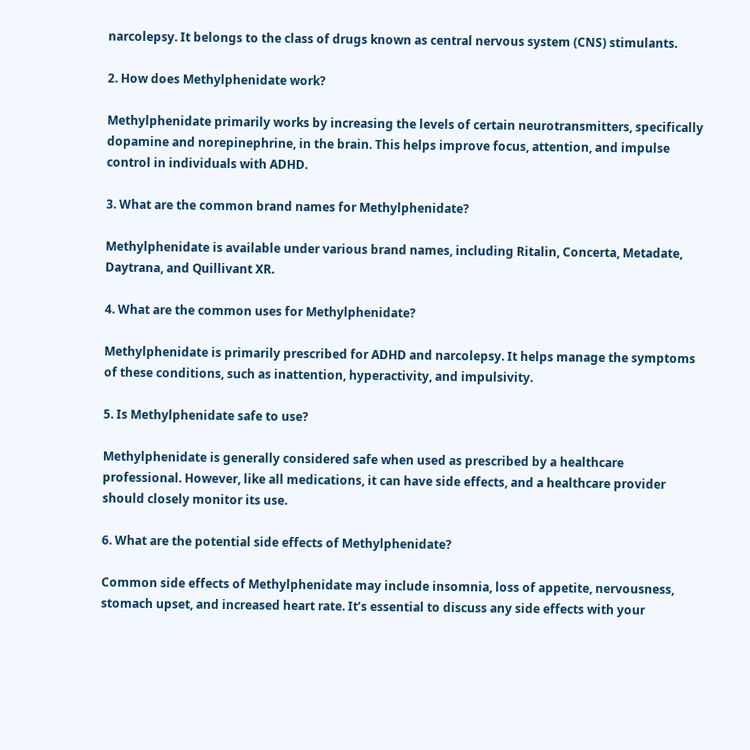narcolepsy. It belongs to the class of drugs known as central nervous system (CNS) stimulants.

2. How does Methylphenidate work?

Methylphenidate primarily works by increasing the levels of certain neurotransmitters, specifically dopamine and norepinephrine, in the brain. This helps improve focus, attention, and impulse control in individuals with ADHD.

3. What are the common brand names for Methylphenidate?

Methylphenidate is available under various brand names, including Ritalin, Concerta, Metadate, Daytrana, and Quillivant XR.

4. What are the common uses for Methylphenidate?

Methylphenidate is primarily prescribed for ADHD and narcolepsy. It helps manage the symptoms of these conditions, such as inattention, hyperactivity, and impulsivity.

5. Is Methylphenidate safe to use?

Methylphenidate is generally considered safe when used as prescribed by a healthcare professional. However, like all medications, it can have side effects, and a healthcare provider should closely monitor its use.

6. What are the potential side effects of Methylphenidate?

Common side effects of Methylphenidate may include insomnia, loss of appetite, nervousness, stomach upset, and increased heart rate. It’s essential to discuss any side effects with your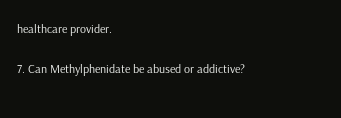healthcare provider.

7. Can Methylphenidate be abused or addictive?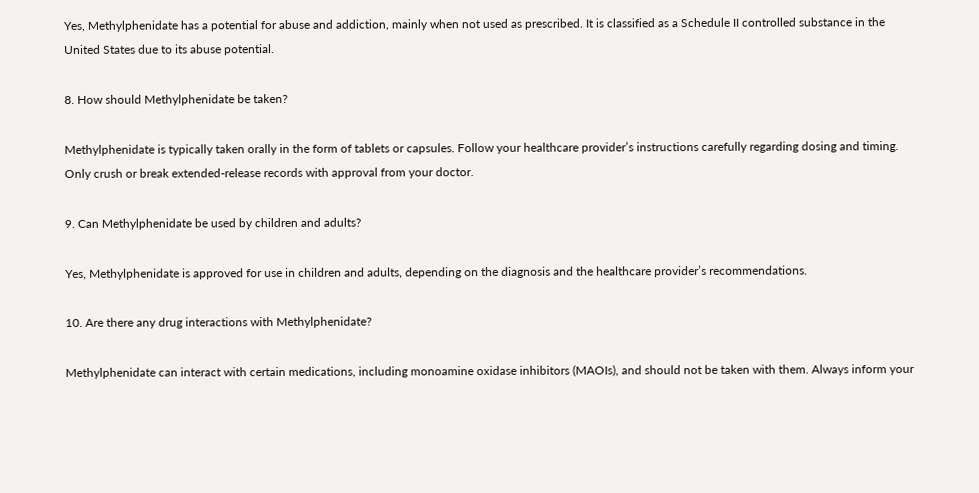Yes, Methylphenidate has a potential for abuse and addiction, mainly when not used as prescribed. It is classified as a Schedule II controlled substance in the United States due to its abuse potential.

8. How should Methylphenidate be taken?

Methylphenidate is typically taken orally in the form of tablets or capsules. Follow your healthcare provider’s instructions carefully regarding dosing and timing. Only crush or break extended-release records with approval from your doctor.

9. Can Methylphenidate be used by children and adults?

Yes, Methylphenidate is approved for use in children and adults, depending on the diagnosis and the healthcare provider’s recommendations.

10. Are there any drug interactions with Methylphenidate?

Methylphenidate can interact with certain medications, including monoamine oxidase inhibitors (MAOIs), and should not be taken with them. Always inform your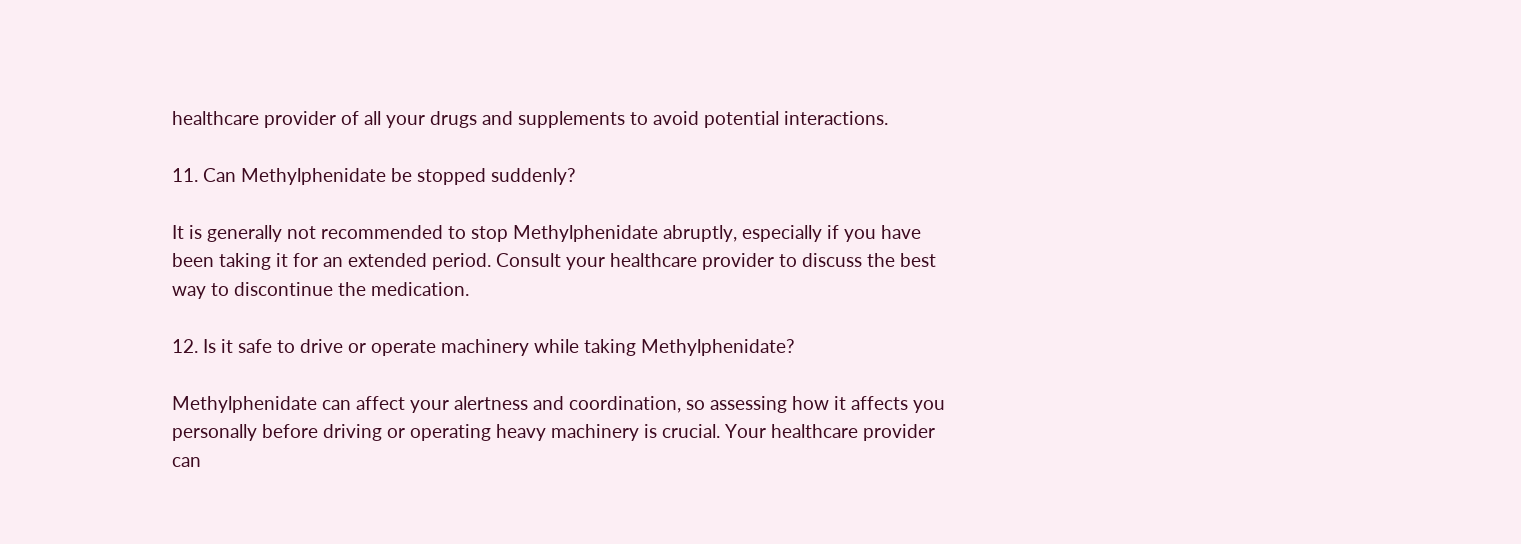healthcare provider of all your drugs and supplements to avoid potential interactions.

11. Can Methylphenidate be stopped suddenly?

It is generally not recommended to stop Methylphenidate abruptly, especially if you have been taking it for an extended period. Consult your healthcare provider to discuss the best way to discontinue the medication.

12. Is it safe to drive or operate machinery while taking Methylphenidate?

Methylphenidate can affect your alertness and coordination, so assessing how it affects you personally before driving or operating heavy machinery is crucial. Your healthcare provider can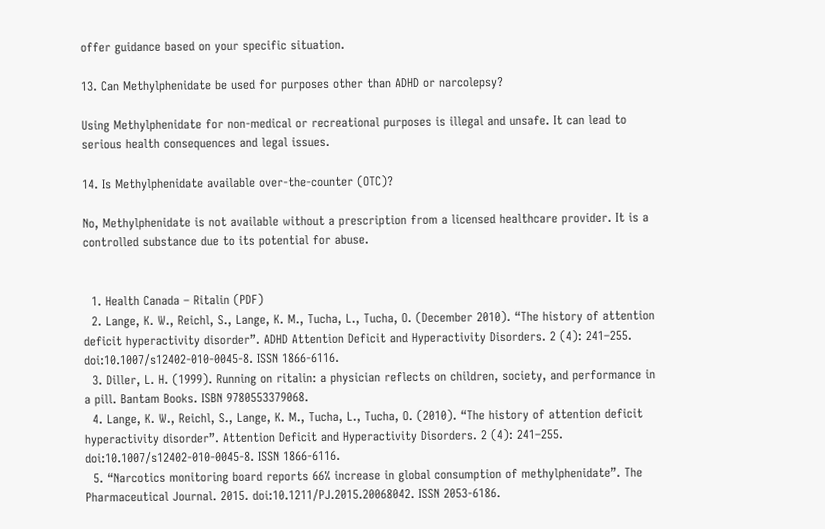offer guidance based on your specific situation.

13. Can Methylphenidate be used for purposes other than ADHD or narcolepsy?

Using Methylphenidate for non-medical or recreational purposes is illegal and unsafe. It can lead to serious health consequences and legal issues.

14. Is Methylphenidate available over-the-counter (OTC)?

No, Methylphenidate is not available without a prescription from a licensed healthcare provider. It is a controlled substance due to its potential for abuse.


  1. Health Canada – Ritalin (PDF)
  2. Lange, K. W., Reichl, S., Lange, K. M., Tucha, L., Tucha, O. (December 2010). “The history of attention deficit hyperactivity disorder”. ADHD Attention Deficit and Hyperactivity Disorders. 2 (4): 241–255. doi:10.1007/s12402-010-0045-8. ISSN 1866-6116.
  3. Diller, L. H. (1999). Running on ritalin: a physician reflects on children, society, and performance in a pill. Bantam Books. ISBN 9780553379068.
  4. Lange, K. W., Reichl, S., Lange, K. M., Tucha, L., Tucha, O. (2010). “The history of attention deficit hyperactivity disorder”. Attention Deficit and Hyperactivity Disorders. 2 (4): 241–255. doi:10.1007/s12402-010-0045-8. ISSN 1866-6116.
  5. “Narcotics monitoring board reports 66% increase in global consumption of methylphenidate”. The Pharmaceutical Journal. 2015. doi:10.1211/PJ.2015.20068042. ISSN 2053-6186.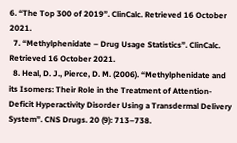6. “The Top 300 of 2019”. ClinCalc. Retrieved 16 October 2021.
  7. “Methylphenidate – Drug Usage Statistics”. ClinCalc. Retrieved 16 October 2021.
  8. Heal, D. J., Pierce, D. M. (2006). “Methylphenidate and its Isomers: Their Role in the Treatment of Attention-Deficit Hyperactivity Disorder Using a Transdermal Delivery System”. CNS Drugs. 20 (9): 713–738.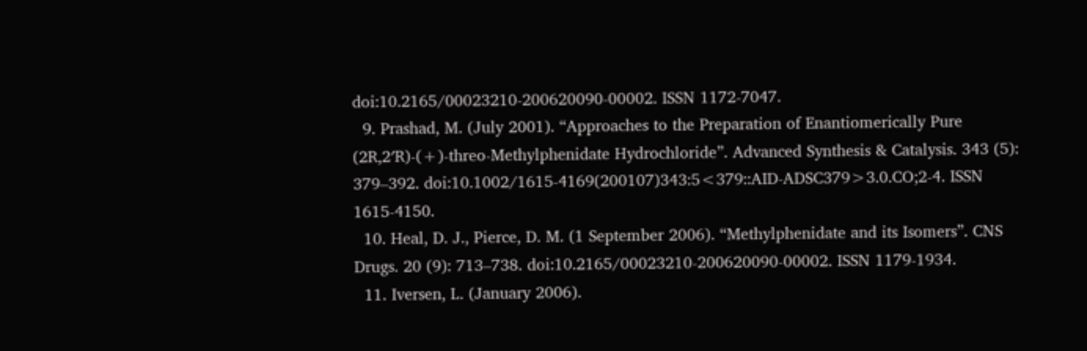doi:10.2165/00023210-200620090-00002. ISSN 1172-7047.
  9. Prashad, M. (July 2001). “Approaches to the Preparation of Enantiomerically Pure (2R,2′R)-(+)-threo-Methylphenidate Hydrochloride”. Advanced Synthesis & Catalysis. 343 (5): 379–392. doi:10.1002/1615-4169(200107)343:5<379::AID-ADSC379>3.0.CO;2-4. ISSN 1615-4150.
  10. Heal, D. J., Pierce, D. M. (1 September 2006). “Methylphenidate and its Isomers”. CNS Drugs. 20 (9): 713–738. doi:10.2165/00023210-200620090-00002. ISSN 1179-1934.
  11. Iversen, L. (January 2006).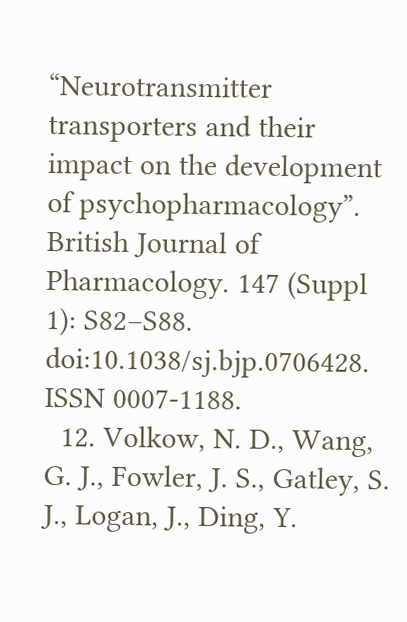“Neurotransmitter transporters and their impact on the development of psychopharmacology”. British Journal of Pharmacology. 147 (Suppl 1): S82–S88. doi:10.1038/sj.bjp.0706428. ISSN 0007-1188.
  12. Volkow, N. D., Wang, G. J., Fowler, J. S., Gatley, S. J., Logan, J., Ding, Y.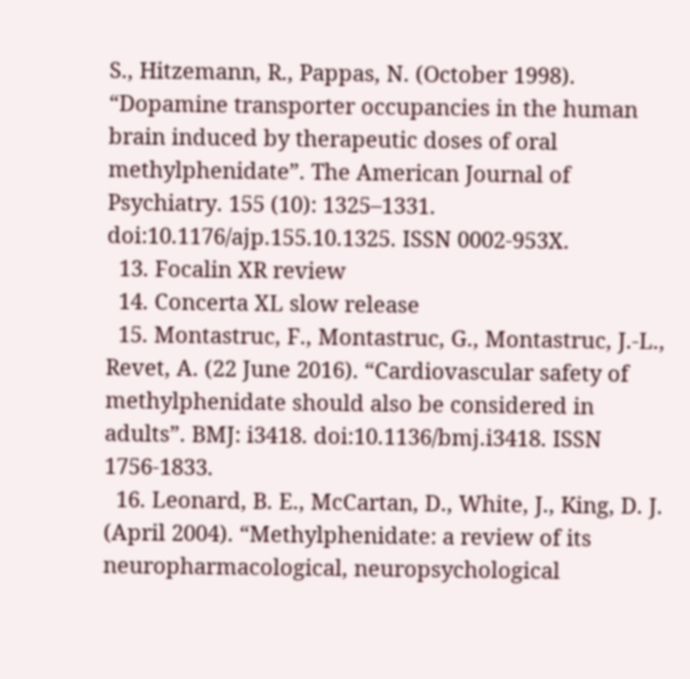S., Hitzemann, R., Pappas, N. (October 1998). “Dopamine transporter occupancies in the human brain induced by therapeutic doses of oral methylphenidate”. The American Journal of Psychiatry. 155 (10): 1325–1331. doi:10.1176/ajp.155.10.1325. ISSN 0002-953X.
  13. Focalin XR review
  14. Concerta XL slow release
  15. Montastruc, F., Montastruc, G., Montastruc, J.-L., Revet, A. (22 June 2016). “Cardiovascular safety of methylphenidate should also be considered in adults”. BMJ: i3418. doi:10.1136/bmj.i3418. ISSN 1756-1833.
  16. Leonard, B. E., McCartan, D., White, J., King, D. J. (April 2004). “Methylphenidate: a review of its neuropharmacological, neuropsychological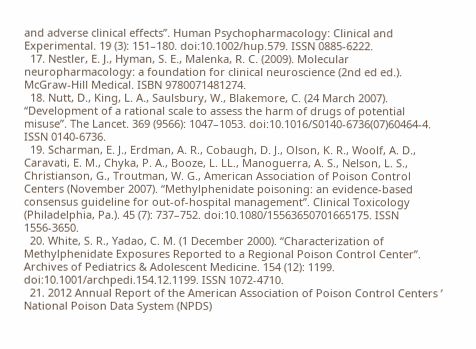and adverse clinical effects”. Human Psychopharmacology: Clinical and Experimental. 19 (3): 151–180. doi:10.1002/hup.579. ISSN 0885-6222.
  17. Nestler, E. J., Hyman, S. E., Malenka, R. C. (2009). Molecular neuropharmacology: a foundation for clinical neuroscience (2nd ed ed.). McGraw-Hill Medical. ISBN 9780071481274.
  18. Nutt, D., King, L. A., Saulsbury, W., Blakemore, C. (24 March 2007). “Development of a rational scale to assess the harm of drugs of potential misuse”. The Lancet. 369 (9566): 1047–1053. doi:10.1016/S0140-6736(07)60464-4. ISSN 0140-6736.
  19. Scharman, E. J., Erdman, A. R., Cobaugh, D. J., Olson, K. R., Woolf, A. D., Caravati, E. M., Chyka, P. A., Booze, L. LL., Manoguerra, A. S., Nelson, L. S., Christianson, G., Troutman, W. G., American Association of Poison Control Centers (November 2007). “Methylphenidate poisoning: an evidence-based consensus guideline for out-of-hospital management”. Clinical Toxicology (Philadelphia, Pa.). 45 (7): 737–752. doi:10.1080/15563650701665175. ISSN 1556-3650.
  20. White, S. R., Yadao, C. M. (1 December 2000). “Characterization of Methylphenidate Exposures Reported to a Regional Poison Control Center”. Archives of Pediatrics & Adolescent Medicine. 154 (12): 1199. doi:10.1001/archpedi.154.12.1199. ISSN 1072-4710.
  21. 2012 Annual Report of the American Association of Poison Control Centers ’ National Poison Data System (NPDS)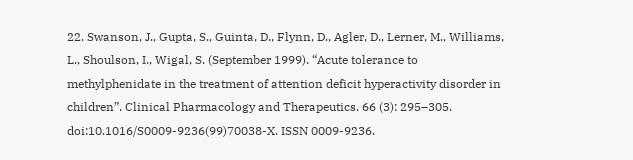22. Swanson, J., Gupta, S., Guinta, D., Flynn, D., Agler, D., Lerner, M., Williams, L., Shoulson, I., Wigal, S. (September 1999). “Acute tolerance to methylphenidate in the treatment of attention deficit hyperactivity disorder in children”. Clinical Pharmacology and Therapeutics. 66 (3): 295–305. doi:10.1016/S0009-9236(99)70038-X. ISSN 0009-9236.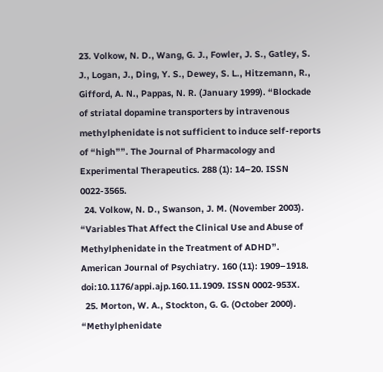23. Volkow, N. D., Wang, G. J., Fowler, J. S., Gatley, S. J., Logan, J., Ding, Y. S., Dewey, S. L., Hitzemann, R., Gifford, A. N., Pappas, N. R. (January 1999). “Blockade of striatal dopamine transporters by intravenous methylphenidate is not sufficient to induce self-reports of “high””. The Journal of Pharmacology and Experimental Therapeutics. 288 (1): 14–20. ISSN 0022-3565.
  24. Volkow, N. D., Swanson, J. M. (November 2003). “Variables That Affect the Clinical Use and Abuse of Methylphenidate in the Treatment of ADHD”. American Journal of Psychiatry. 160 (11): 1909–1918. doi:10.1176/appi.ajp.160.11.1909. ISSN 0002-953X.
  25. Morton, W. A., Stockton, G. G. (October 2000). “Methylphenidate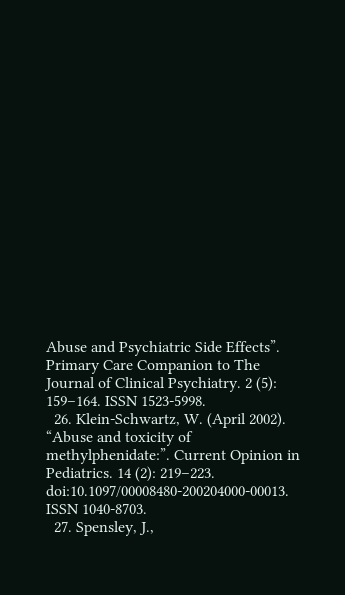Abuse and Psychiatric Side Effects”. Primary Care Companion to The Journal of Clinical Psychiatry. 2 (5): 159–164. ISSN 1523-5998.
  26. Klein-Schwartz, W. (April 2002). “Abuse and toxicity of methylphenidate:”. Current Opinion in Pediatrics. 14 (2): 219–223. doi:10.1097/00008480-200204000-00013. ISSN 1040-8703.
  27. Spensley, J.,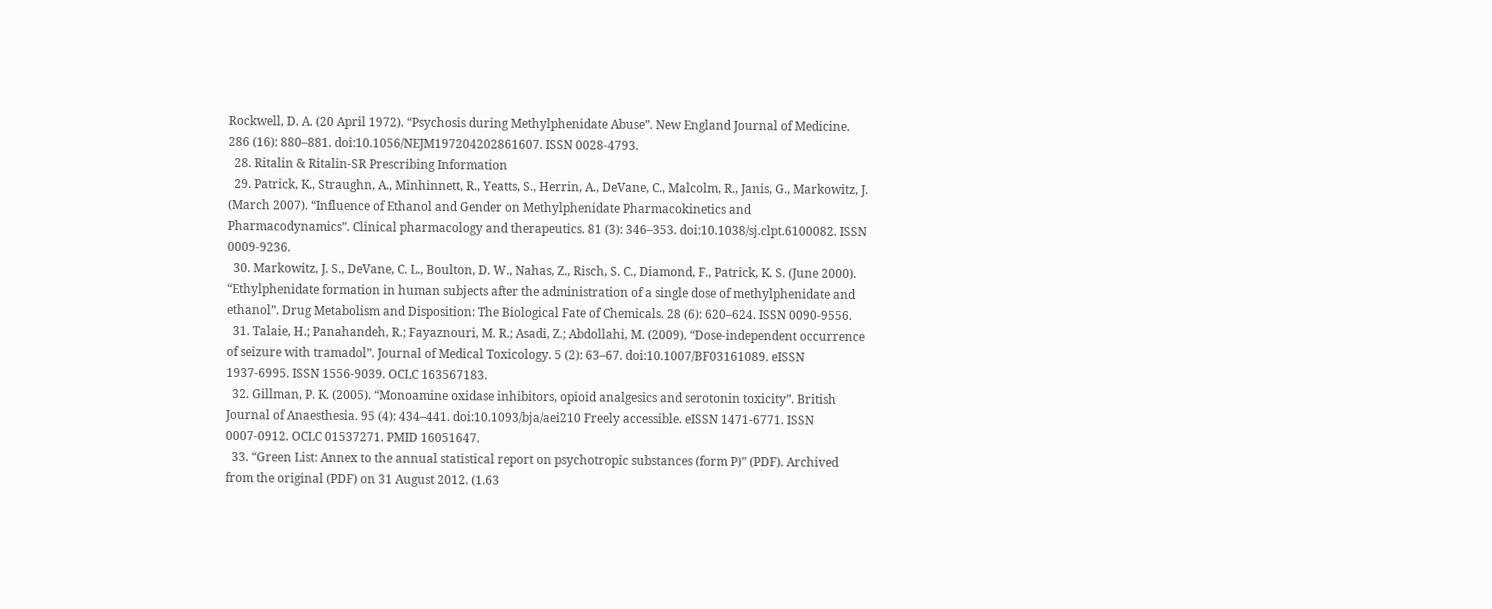Rockwell, D. A. (20 April 1972). “Psychosis during Methylphenidate Abuse”. New England Journal of Medicine. 286 (16): 880–881. doi:10.1056/NEJM197204202861607. ISSN 0028-4793.
  28. Ritalin & Ritalin-SR Prescribing Information
  29. Patrick, K., Straughn, A., Minhinnett, R., Yeatts, S., Herrin, A., DeVane, C., Malcolm, R., Janis, G., Markowitz, J. (March 2007). “Influence of Ethanol and Gender on Methylphenidate Pharmacokinetics and Pharmacodynamics”. Clinical pharmacology and therapeutics. 81 (3): 346–353. doi:10.1038/sj.clpt.6100082. ISSN 0009-9236.
  30. Markowitz, J. S., DeVane, C. L., Boulton, D. W., Nahas, Z., Risch, S. C., Diamond, F., Patrick, K. S. (June 2000). “Ethylphenidate formation in human subjects after the administration of a single dose of methylphenidate and ethanol”. Drug Metabolism and Disposition: The Biological Fate of Chemicals. 28 (6): 620–624. ISSN 0090-9556.
  31. Talaie, H.; Panahandeh, R.; Fayaznouri, M. R.; Asadi, Z.; Abdollahi, M. (2009). “Dose-independent occurrence of seizure with tramadol”. Journal of Medical Toxicology. 5 (2): 63–67. doi:10.1007/BF03161089. eISSN 1937-6995. ISSN 1556-9039. OCLC 163567183.
  32. Gillman, P. K. (2005). “Monoamine oxidase inhibitors, opioid analgesics and serotonin toxicity”. British Journal of Anaesthesia. 95 (4): 434–441. doi:10.1093/bja/aei210 Freely accessible. eISSN 1471-6771. ISSN 0007-0912. OCLC 01537271. PMID 16051647.
  33. “Green List: Annex to the annual statistical report on psychotropic substances (form P)” (PDF). Archived from the original (PDF) on 31 August 2012. (1.63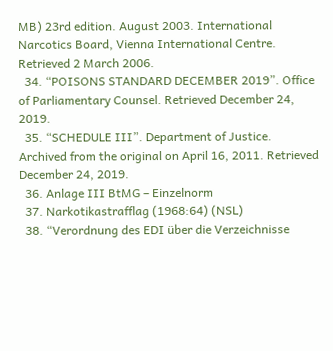MB) 23rd edition. August 2003. International Narcotics Board, Vienna International Centre. Retrieved 2 March 2006.
  34. “POISONS STANDARD DECEMBER 2019”. Office of Parliamentary Counsel. Retrieved December 24, 2019.
  35. “SCHEDULE III”. Department of Justice. Archived from the original on April 16, 2011. Retrieved December 24, 2019.
  36. Anlage III BtMG – Einzelnorm
  37. Narkotikastrafflag (1968:64) (NSL)
  38. “Verordnung des EDI über die Verzeichnisse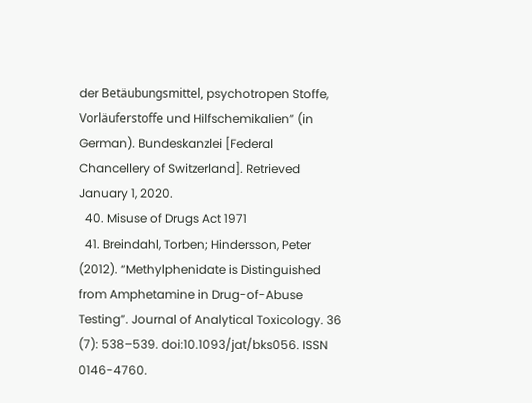der Betäubungsmittel, psychotropen Stoffe, Vorläuferstoffe und Hilfschemikalien” (in German). Bundeskanzlei [Federal Chancellery of Switzerland]. Retrieved January 1, 2020.
  40. Misuse of Drugs Act 1971
  41. Breindahl, Torben; Hindersson, Peter (2012). “Methylphenidate is Distinguished from Amphetamine in Drug-of-Abuse Testing”. Journal of Analytical Toxicology. 36 (7): 538–539. doi:10.1093/jat/bks056. ISSN 0146-4760.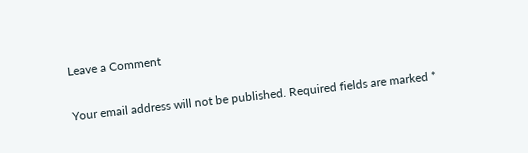Leave a Comment

Your email address will not be published. Required fields are marked *